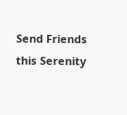Send Friends this Serenity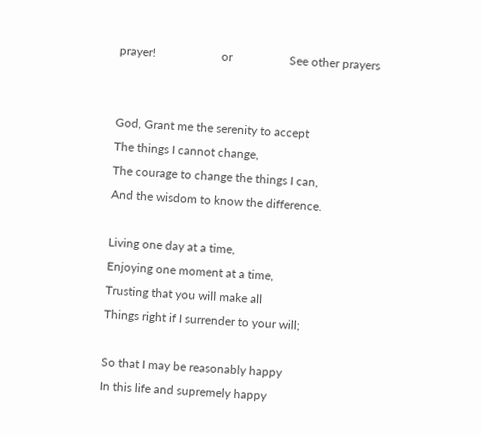prayer!                      or                   See other prayers


God, Grant me the serenity to accept
The things I cannot change,
The courage to change the things I can,
And the wisdom to know the difference.

Living one day at a time,
Enjoying one moment at a time,
Trusting that you will make all
Things right if I surrender to your will;

So that I may be reasonably happy
In this life and supremely happy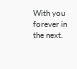With you forever in the next.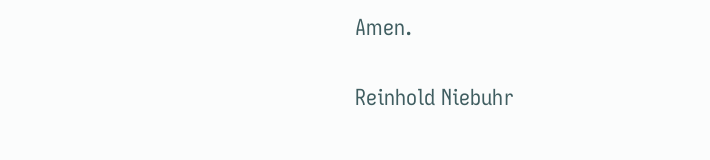Amen.

Reinhold Niebuhr